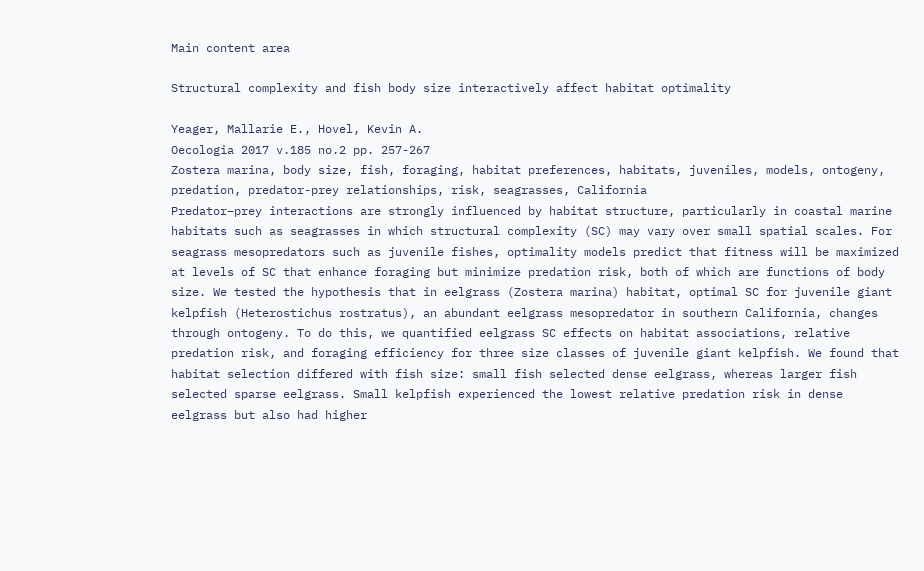Main content area

Structural complexity and fish body size interactively affect habitat optimality

Yeager, Mallarie E., Hovel, Kevin A.
Oecologia 2017 v.185 no.2 pp. 257-267
Zostera marina, body size, fish, foraging, habitat preferences, habitats, juveniles, models, ontogeny, predation, predator-prey relationships, risk, seagrasses, California
Predator–prey interactions are strongly influenced by habitat structure, particularly in coastal marine habitats such as seagrasses in which structural complexity (SC) may vary over small spatial scales. For seagrass mesopredators such as juvenile fishes, optimality models predict that fitness will be maximized at levels of SC that enhance foraging but minimize predation risk, both of which are functions of body size. We tested the hypothesis that in eelgrass (Zostera marina) habitat, optimal SC for juvenile giant kelpfish (Heterostichus rostratus), an abundant eelgrass mesopredator in southern California, changes through ontogeny. To do this, we quantified eelgrass SC effects on habitat associations, relative predation risk, and foraging efficiency for three size classes of juvenile giant kelpfish. We found that habitat selection differed with fish size: small fish selected dense eelgrass, whereas larger fish selected sparse eelgrass. Small kelpfish experienced the lowest relative predation risk in dense eelgrass but also had higher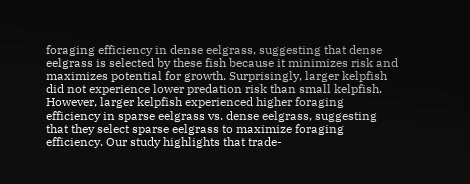foraging efficiency in dense eelgrass, suggesting that dense eelgrass is selected by these fish because it minimizes risk and maximizes potential for growth. Surprisingly, larger kelpfish did not experience lower predation risk than small kelpfish. However, larger kelpfish experienced higher foraging efficiency in sparse eelgrass vs. dense eelgrass, suggesting that they select sparse eelgrass to maximize foraging efficiency. Our study highlights that trade-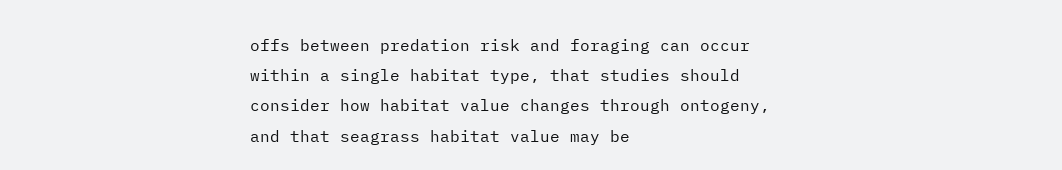offs between predation risk and foraging can occur within a single habitat type, that studies should consider how habitat value changes through ontogeny, and that seagrass habitat value may be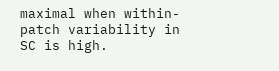maximal when within-patch variability in SC is high.